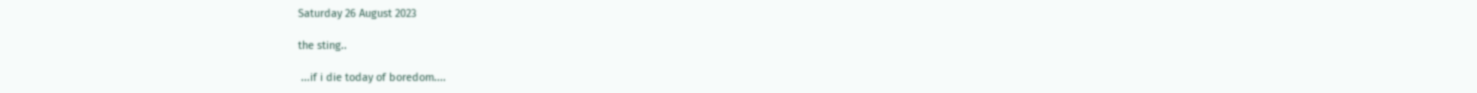Saturday 26 August 2023

the sting..

 ...if i die today of boredom....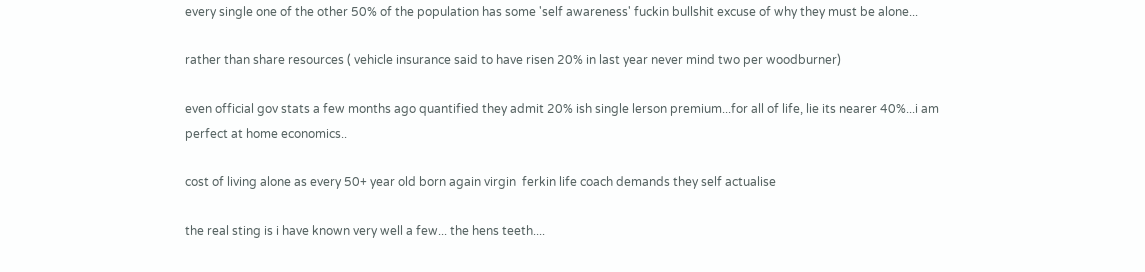every single one of the other 50% of the population has some 'self awareness' fuckin bullshit excuse of why they must be alone...

rather than share resources ( vehicle insurance said to have risen 20% in last year never mind two per woodburner)

even official gov stats a few months ago quantified they admit 20% ish single lerson premium...for all of life, lie its nearer 40%...i am perfect at home economics..

cost of living alone as every 50+ year old born again virgin  ferkin life coach demands they self actualise

the real sting is i have known very well a few... the hens teeth....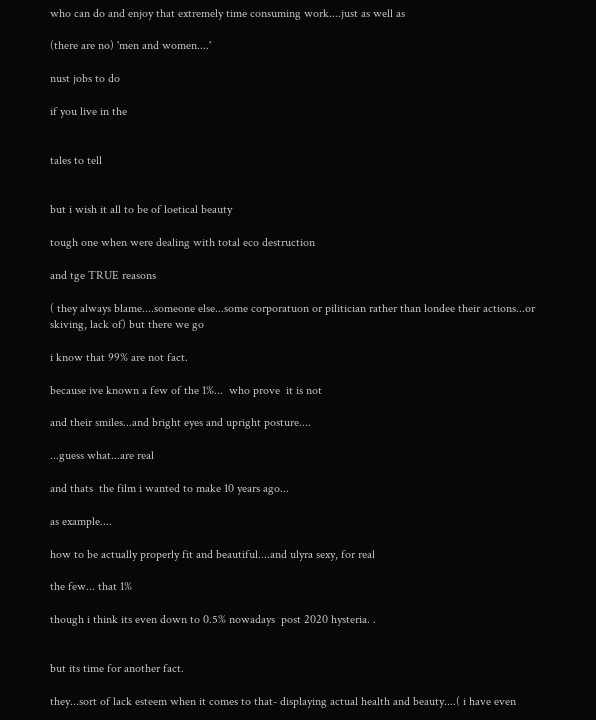who can do and enjoy that extremely time consuming work....just as well as

(there are no) 'men and women....'

nust jobs to do

if you live in the


tales to tell


but i wish it all to be of loetical beauty

tough one when were dealing with total eco destruction

and tge TRUE reasons

( they always blame....someone else...some corporatuon or pilitician rather than londee their actions...or skiving, lack of) but there we go

i know that 99% are not fact.

because ive known a few of the 1%...  who prove  it is not

and their smiles...and bright eyes and upright posture....

...guess what...are real

and thats  the film i wanted to make 10 years ago...

as example....

how to be actually properly fit and beautiful....and ulyra sexy, for real

the few... that 1%

though i think its even down to 0.5% nowadays  post 2020 hysteria. .


but its time for another fact.

they...sort of lack esteem when it comes to that- displaying actual health and beauty....( i have even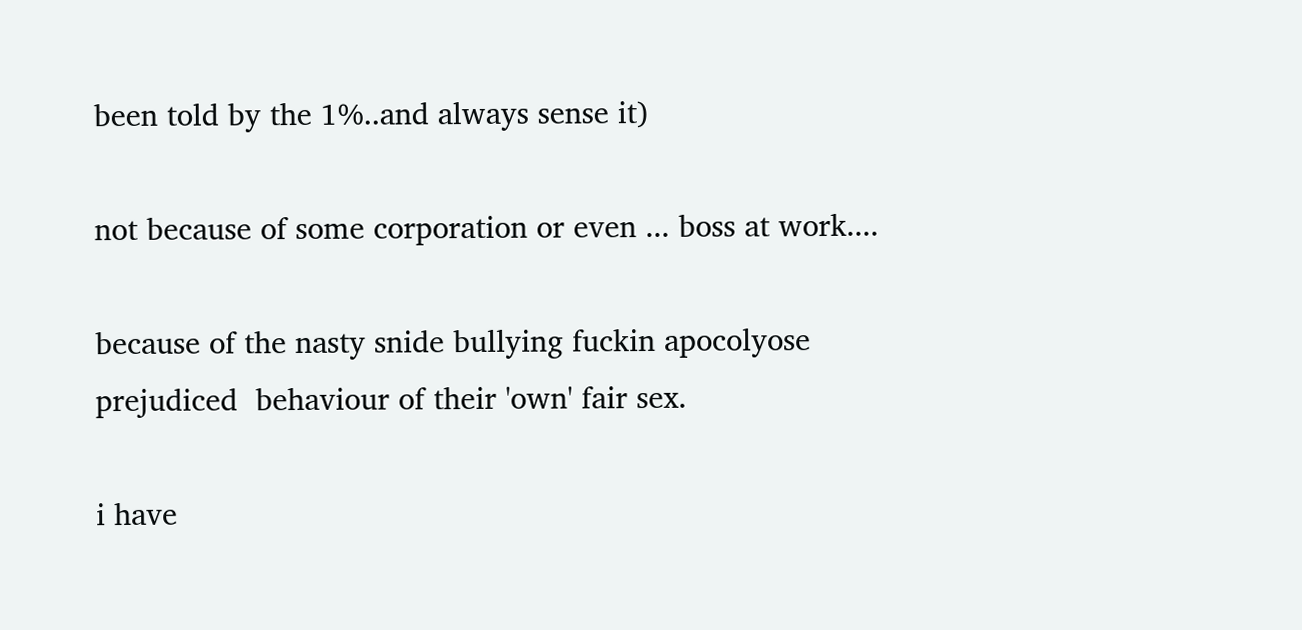been told by the 1%..and always sense it)

not because of some corporation or even ... boss at work....

because of the nasty snide bullying fuckin apocolyose prejudiced  behaviour of their 'own' fair sex.

i have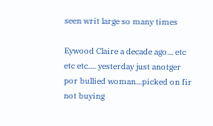seen writ large so many times

Eywood Claire a decade ago... etc etc etc.... yesterday just anotger por bullied woman...picked on fir not buying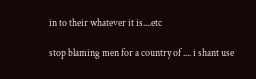in to their whatever it is....etc

stop blaming men for a country of .... i shant use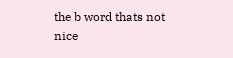the b word thats not nice